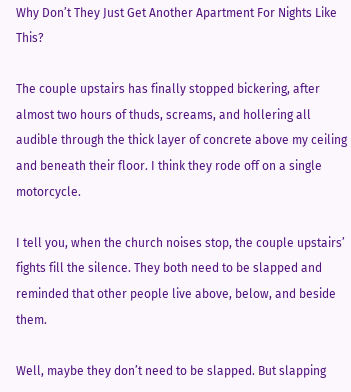Why Don’t They Just Get Another Apartment For Nights Like This?

The couple upstairs has finally stopped bickering, after almost two hours of thuds, screams, and hollering all audible through the thick layer of concrete above my ceiling and beneath their floor. I think they rode off on a single motorcycle.

I tell you, when the church noises stop, the couple upstairs’ fights fill the silence. They both need to be slapped and reminded that other people live above, below, and beside them.

Well, maybe they don’t need to be slapped. But slapping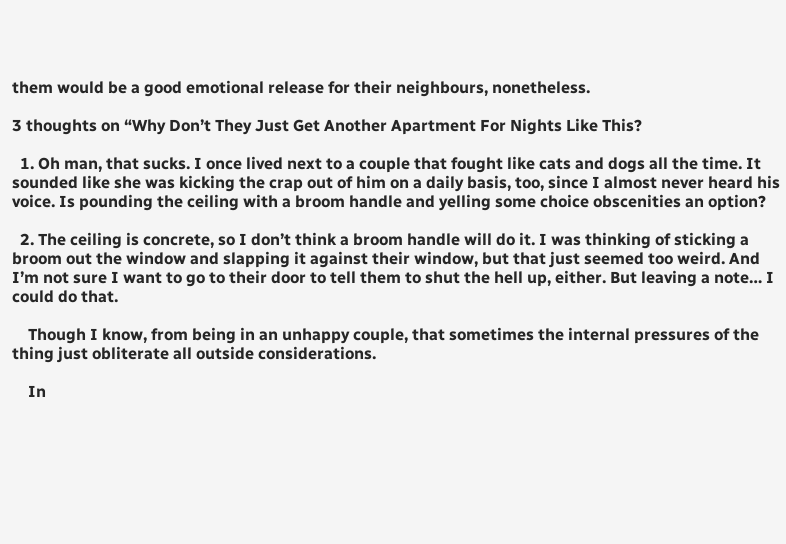them would be a good emotional release for their neighbours, nonetheless.

3 thoughts on “Why Don’t They Just Get Another Apartment For Nights Like This?

  1. Oh man, that sucks. I once lived next to a couple that fought like cats and dogs all the time. It sounded like she was kicking the crap out of him on a daily basis, too, since I almost never heard his voice. Is pounding the ceiling with a broom handle and yelling some choice obscenities an option?

  2. The ceiling is concrete, so I don’t think a broom handle will do it. I was thinking of sticking a broom out the window and slapping it against their window, but that just seemed too weird. And I’m not sure I want to go to their door to tell them to shut the hell up, either. But leaving a note… I could do that.

    Though I know, from being in an unhappy couple, that sometimes the internal pressures of the thing just obliterate all outside considerations.

    In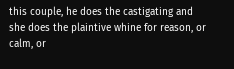this couple, he does the castigating and she does the plaintive whine for reason, or calm, or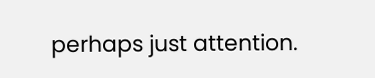perhaps just attention.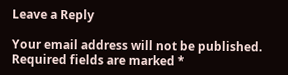Leave a Reply

Your email address will not be published. Required fields are marked *